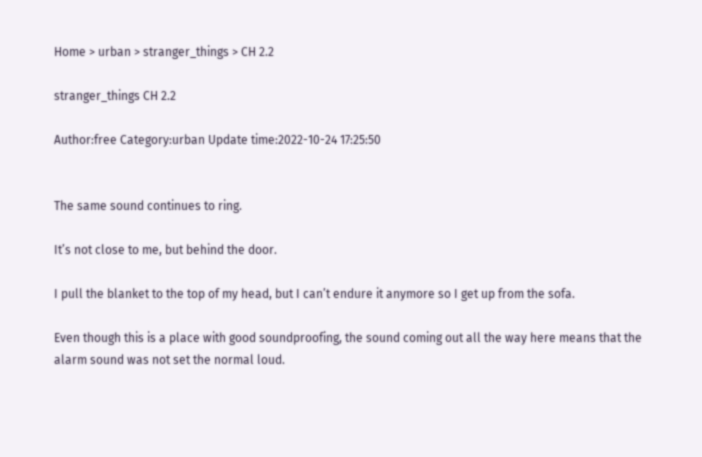Home > urban > stranger_things > CH 2.2

stranger_things CH 2.2

Author:free Category:urban Update time:2022-10-24 17:25:50


The same sound continues to ring.

It’s not close to me, but behind the door.

I pull the blanket to the top of my head, but I can’t endure it anymore so I get up from the sofa.

Even though this is a place with good soundproofing, the sound coming out all the way here means that the alarm sound was not set the normal loud.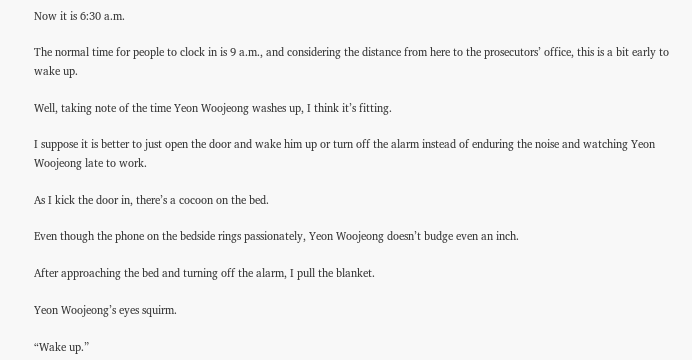Now it is 6:30 a.m.

The normal time for people to clock in is 9 a.m., and considering the distance from here to the prosecutors’ office, this is a bit early to wake up.

Well, taking note of the time Yeon Woojeong washes up, I think it’s fitting.

I suppose it is better to just open the door and wake him up or turn off the alarm instead of enduring the noise and watching Yeon Woojeong late to work.

As I kick the door in, there’s a cocoon on the bed.

Even though the phone on the bedside rings passionately, Yeon Woojeong doesn’t budge even an inch.

After approaching the bed and turning off the alarm, I pull the blanket.

Yeon Woojeong’s eyes squirm.

“Wake up.”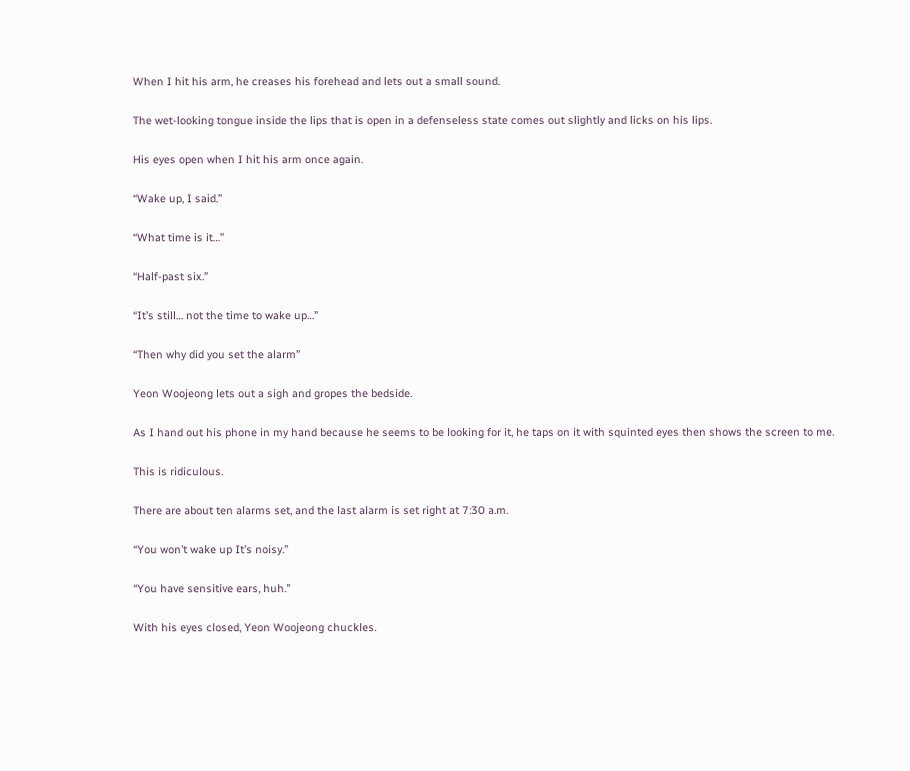When I hit his arm, he creases his forehead and lets out a small sound.

The wet-looking tongue inside the lips that is open in a defenseless state comes out slightly and licks on his lips.

His eyes open when I hit his arm once again.

“Wake up, I said.”

“What time is it…”

“Half-past six.”

“It’s still… not the time to wake up…”

“Then why did you set the alarm”

Yeon Woojeong lets out a sigh and gropes the bedside.

As I hand out his phone in my hand because he seems to be looking for it, he taps on it with squinted eyes then shows the screen to me.

This is ridiculous.

There are about ten alarms set, and the last alarm is set right at 7:30 a.m.

“You won’t wake up It’s noisy.”

“You have sensitive ears, huh.”

With his eyes closed, Yeon Woojeong chuckles.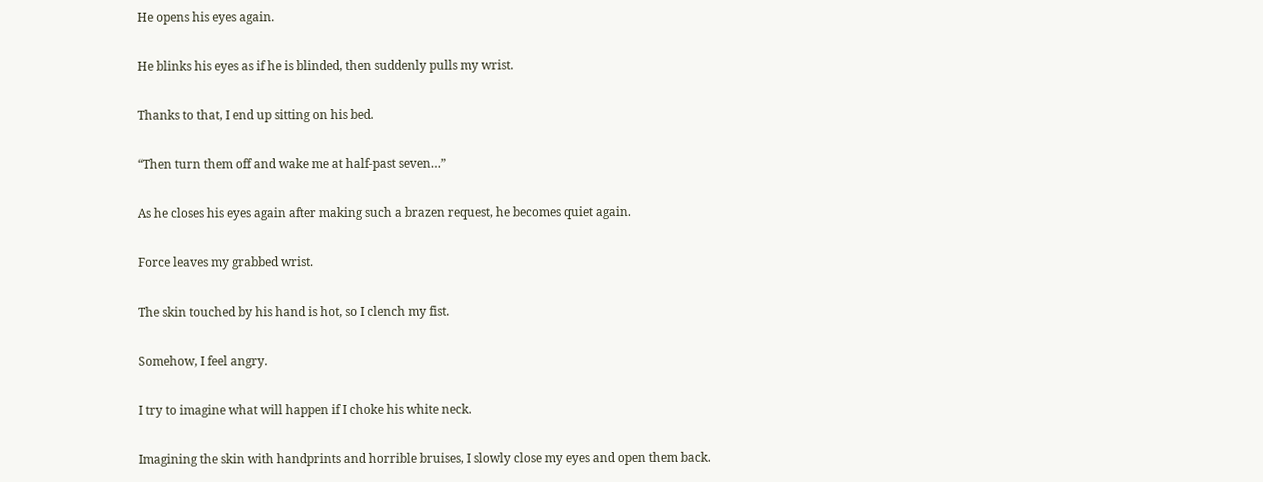He opens his eyes again.

He blinks his eyes as if he is blinded, then suddenly pulls my wrist.

Thanks to that, I end up sitting on his bed.

“Then turn them off and wake me at half-past seven…”

As he closes his eyes again after making such a brazen request, he becomes quiet again.

Force leaves my grabbed wrist.

The skin touched by his hand is hot, so I clench my fist.

Somehow, I feel angry.

I try to imagine what will happen if I choke his white neck.

Imagining the skin with handprints and horrible bruises, I slowly close my eyes and open them back.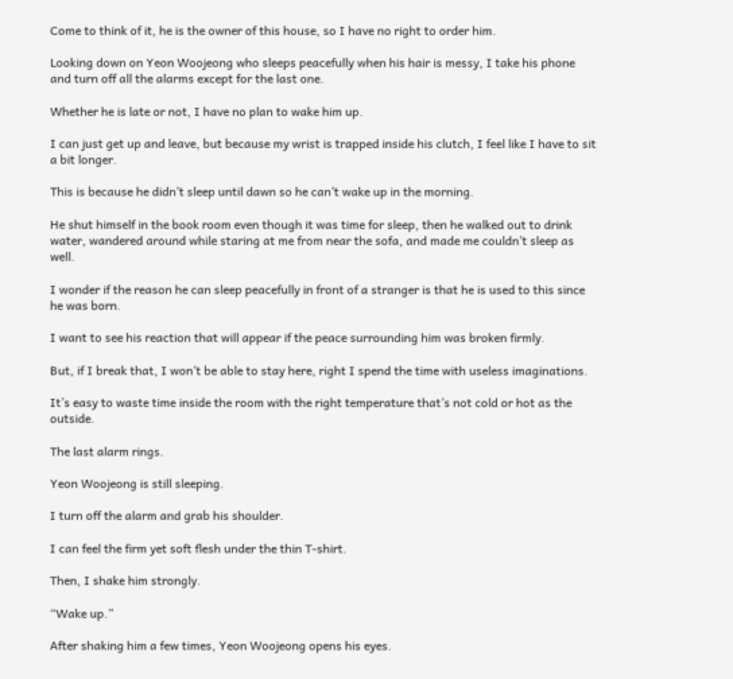Come to think of it, he is the owner of this house, so I have no right to order him.

Looking down on Yeon Woojeong who sleeps peacefully when his hair is messy, I take his phone and turn off all the alarms except for the last one.

Whether he is late or not, I have no plan to wake him up.

I can just get up and leave, but because my wrist is trapped inside his clutch, I feel like I have to sit a bit longer.

This is because he didn’t sleep until dawn so he can’t wake up in the morning.

He shut himself in the book room even though it was time for sleep, then he walked out to drink water, wandered around while staring at me from near the sofa, and made me couldn’t sleep as well.

I wonder if the reason he can sleep peacefully in front of a stranger is that he is used to this since he was born.

I want to see his reaction that will appear if the peace surrounding him was broken firmly.

But, if I break that, I won’t be able to stay here, right I spend the time with useless imaginations.

It’s easy to waste time inside the room with the right temperature that’s not cold or hot as the outside.

The last alarm rings.

Yeon Woojeong is still sleeping.

I turn off the alarm and grab his shoulder.

I can feel the firm yet soft flesh under the thin T-shirt.

Then, I shake him strongly.

“Wake up.”

After shaking him a few times, Yeon Woojeong opens his eyes.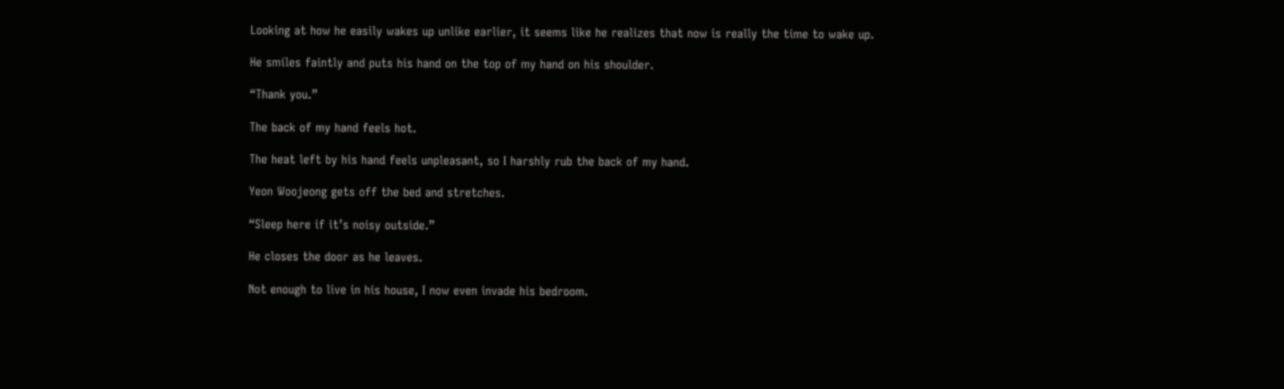Looking at how he easily wakes up unlike earlier, it seems like he realizes that now is really the time to wake up.

He smiles faintly and puts his hand on the top of my hand on his shoulder.

“Thank you.”

The back of my hand feels hot.

The heat left by his hand feels unpleasant, so I harshly rub the back of my hand.

Yeon Woojeong gets off the bed and stretches.

“Sleep here if it’s noisy outside.”

He closes the door as he leaves.

Not enough to live in his house, I now even invade his bedroom.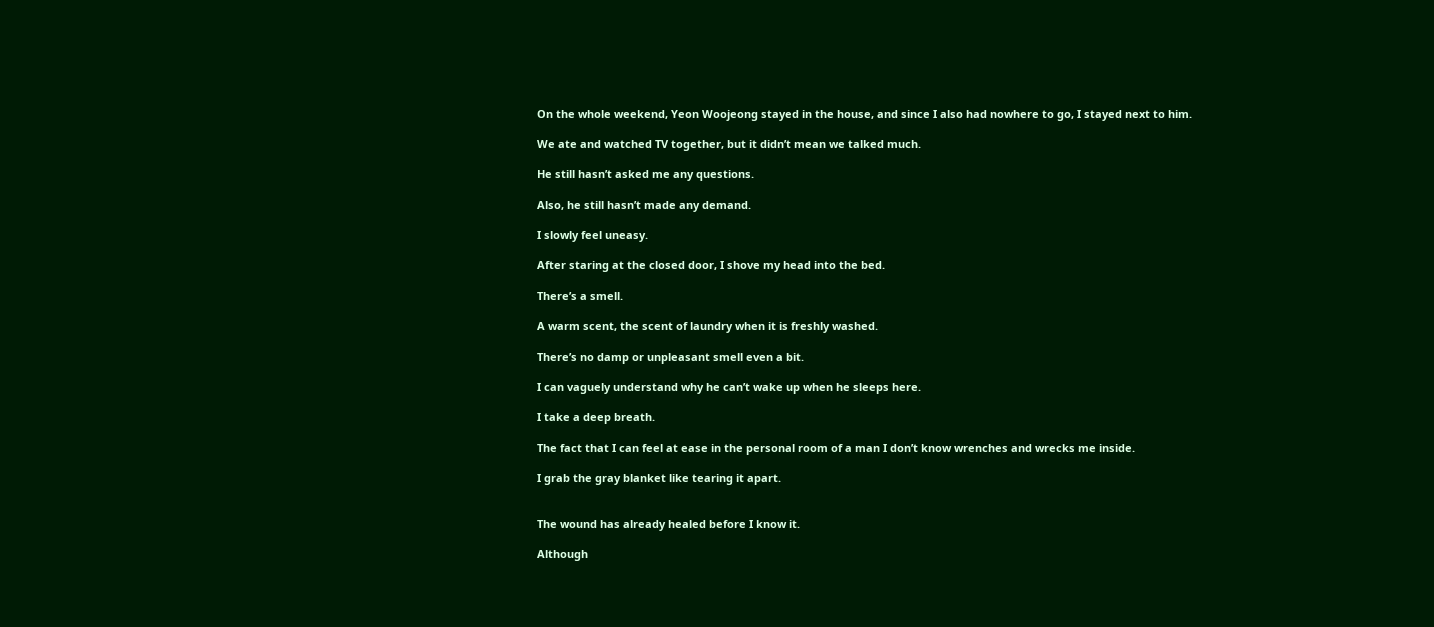On the whole weekend, Yeon Woojeong stayed in the house, and since I also had nowhere to go, I stayed next to him.

We ate and watched TV together, but it didn’t mean we talked much.

He still hasn’t asked me any questions.

Also, he still hasn’t made any demand.

I slowly feel uneasy.

After staring at the closed door, I shove my head into the bed.

There’s a smell.

A warm scent, the scent of laundry when it is freshly washed.

There’s no damp or unpleasant smell even a bit.

I can vaguely understand why he can’t wake up when he sleeps here.

I take a deep breath.

The fact that I can feel at ease in the personal room of a man I don’t know wrenches and wrecks me inside.

I grab the gray blanket like tearing it apart.


The wound has already healed before I know it.

Although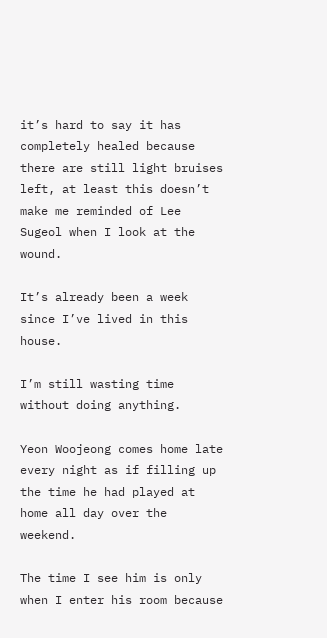it’s hard to say it has completely healed because there are still light bruises left, at least this doesn’t make me reminded of Lee Sugeol when I look at the wound.

It’s already been a week since I’ve lived in this house.

I’m still wasting time without doing anything.

Yeon Woojeong comes home late every night as if filling up the time he had played at home all day over the weekend.

The time I see him is only when I enter his room because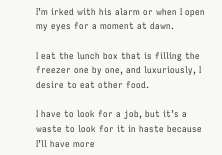I’m irked with his alarm or when I open my eyes for a moment at dawn.

I eat the lunch box that is filling the freezer one by one, and luxuriously, I desire to eat other food.

I have to look for a job, but it’s a waste to look for it in haste because I’ll have more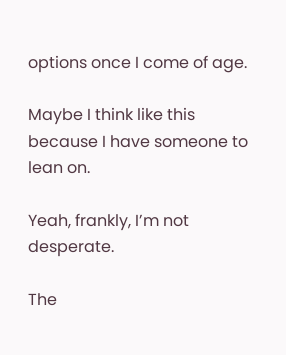options once I come of age.

Maybe I think like this because I have someone to lean on.

Yeah, frankly, I’m not desperate.

The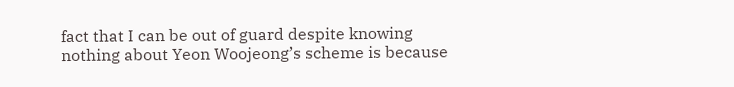fact that I can be out of guard despite knowing nothing about Yeon Woojeong’s scheme is because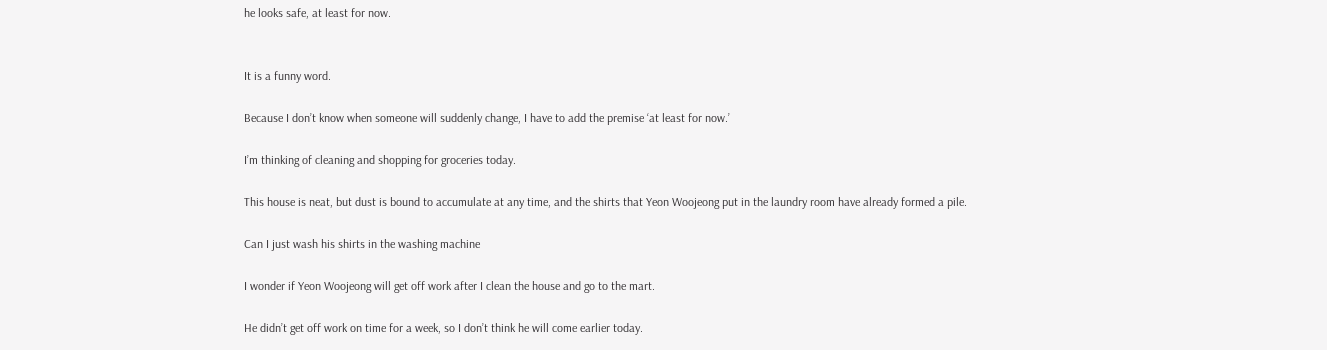he looks safe, at least for now.


It is a funny word.

Because I don’t know when someone will suddenly change, I have to add the premise ‘at least for now.’

I’m thinking of cleaning and shopping for groceries today.

This house is neat, but dust is bound to accumulate at any time, and the shirts that Yeon Woojeong put in the laundry room have already formed a pile.

Can I just wash his shirts in the washing machine

I wonder if Yeon Woojeong will get off work after I clean the house and go to the mart.

He didn’t get off work on time for a week, so I don’t think he will come earlier today.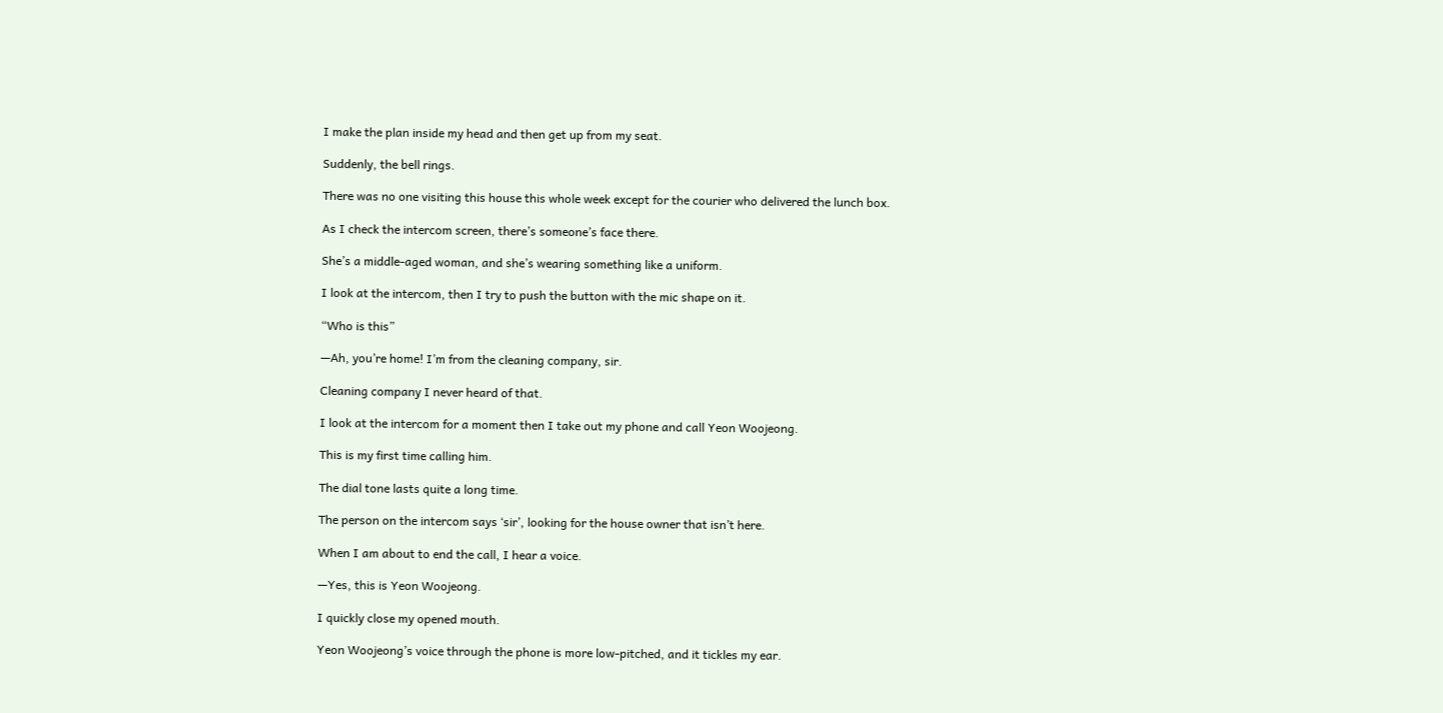I make the plan inside my head and then get up from my seat.

Suddenly, the bell rings.

There was no one visiting this house this whole week except for the courier who delivered the lunch box.

As I check the intercom screen, there’s someone’s face there.

She’s a middle-aged woman, and she’s wearing something like a uniform.

I look at the intercom, then I try to push the button with the mic shape on it.

“Who is this”

—Ah, you’re home! I’m from the cleaning company, sir.

Cleaning company I never heard of that.

I look at the intercom for a moment then I take out my phone and call Yeon Woojeong.

This is my first time calling him.

The dial tone lasts quite a long time.

The person on the intercom says ‘sir’, looking for the house owner that isn’t here.

When I am about to end the call, I hear a voice.

—Yes, this is Yeon Woojeong.

I quickly close my opened mouth.

Yeon Woojeong’s voice through the phone is more low-pitched, and it tickles my ear.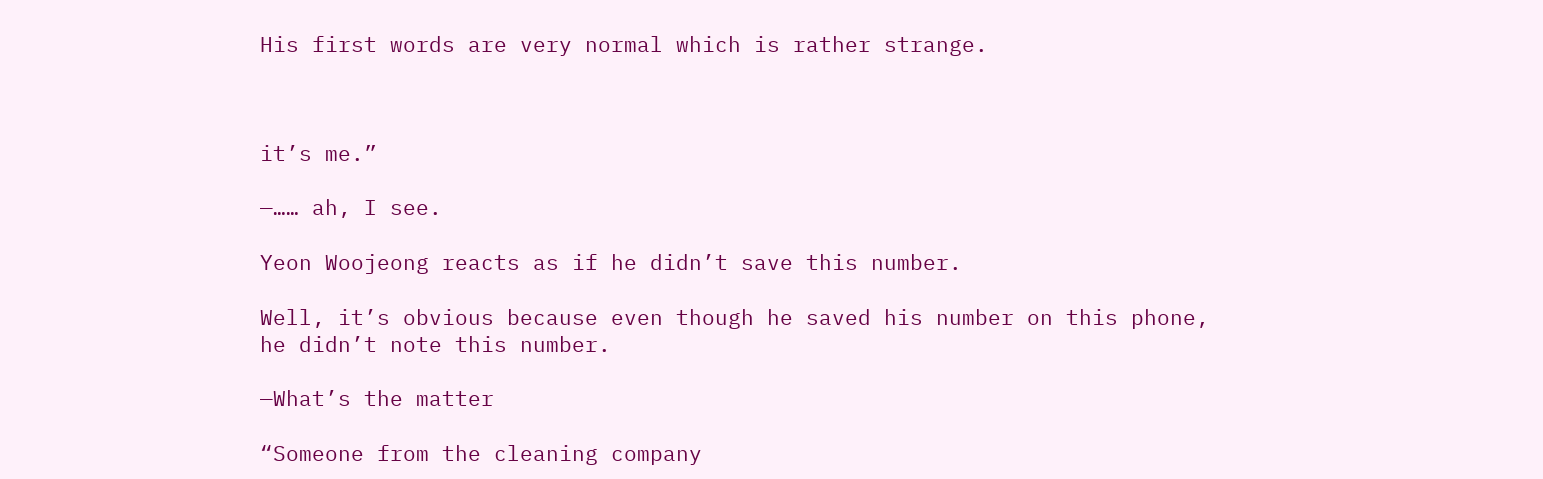His first words are very normal which is rather strange.



it’s me.”

—…… ah, I see.

Yeon Woojeong reacts as if he didn’t save this number.

Well, it’s obvious because even though he saved his number on this phone, he didn’t note this number.

—What’s the matter

“Someone from the cleaning company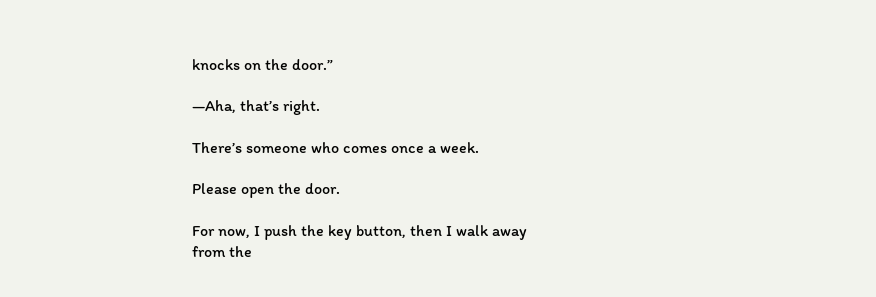knocks on the door.”

—Aha, that’s right.

There’s someone who comes once a week.

Please open the door.

For now, I push the key button, then I walk away from the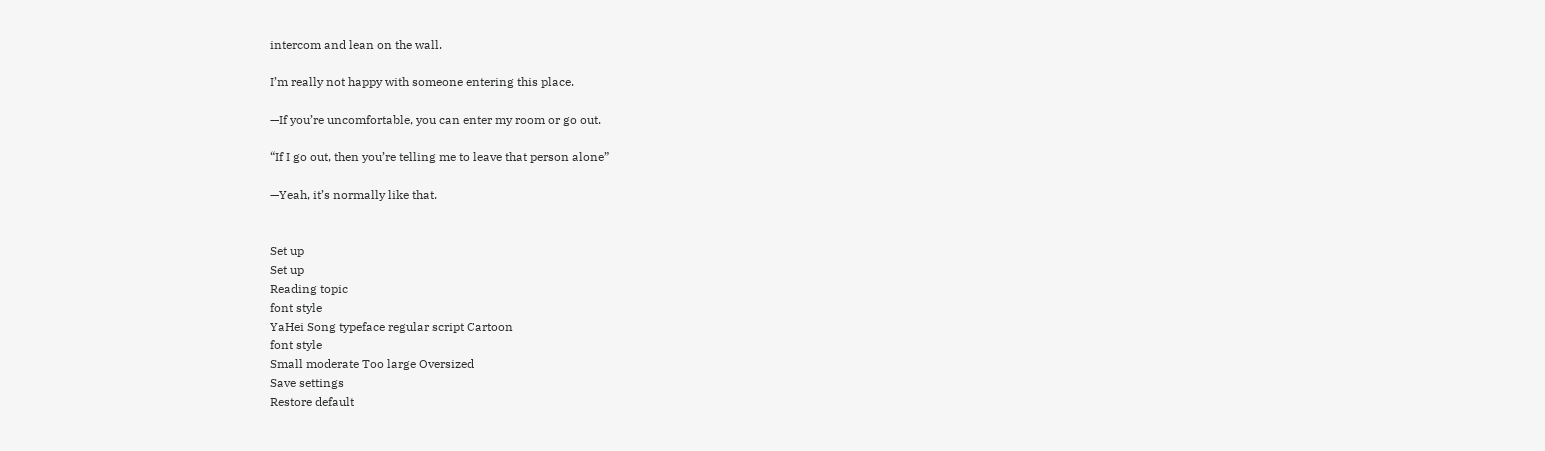intercom and lean on the wall.

I’m really not happy with someone entering this place.

—If you’re uncomfortable, you can enter my room or go out.

“If I go out, then you’re telling me to leave that person alone”

—Yeah, it’s normally like that.


Set up
Set up
Reading topic
font style
YaHei Song typeface regular script Cartoon
font style
Small moderate Too large Oversized
Save settings
Restore default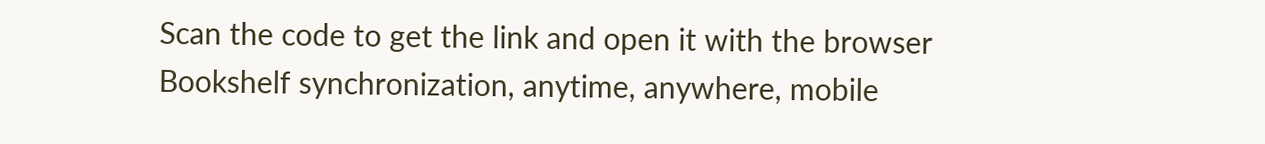Scan the code to get the link and open it with the browser
Bookshelf synchronization, anytime, anywhere, mobile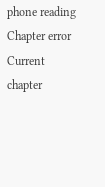phone reading
Chapter error
Current chapter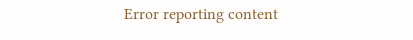Error reporting content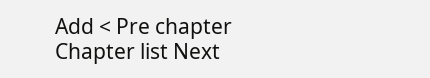Add < Pre chapter Chapter list Next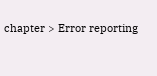chapter > Error reporting